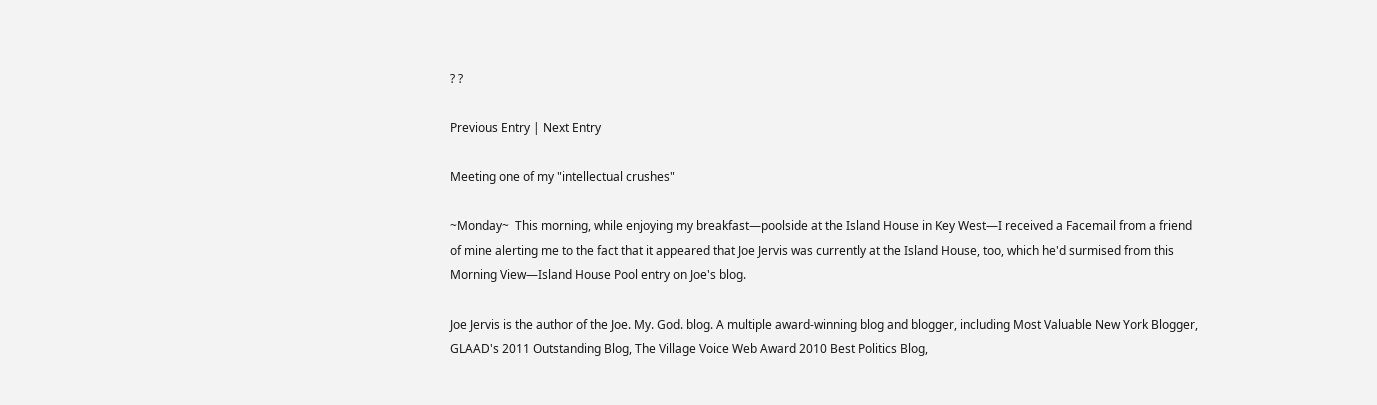? ?

Previous Entry | Next Entry

Meeting one of my "intellectual crushes"

~Monday~  This morning, while enjoying my breakfast—poolside at the Island House in Key West—I received a Facemail from a friend of mine alerting me to the fact that it appeared that Joe Jervis was currently at the Island House, too, which he'd surmised from this Morning View—Island House Pool entry on Joe's blog.

Joe Jervis is the author of the Joe. My. God. blog. A multiple award-winning blog and blogger, including Most Valuable New York Blogger, GLAAD's 2011 Outstanding Blog, The Village Voice Web Award 2010 Best Politics Blog,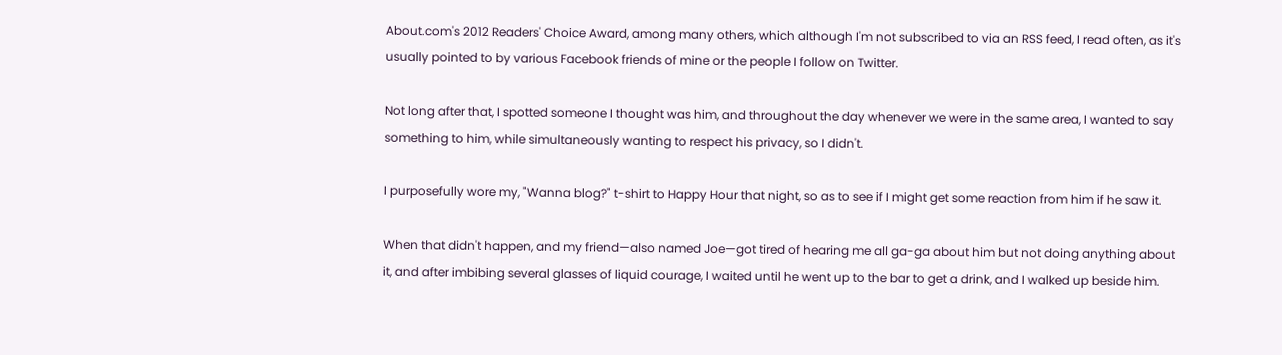About.com's 2012 Readers' Choice Award, among many others, which although I'm not subscribed to via an RSS feed, I read often, as it's usually pointed to by various Facebook friends of mine or the people I follow on Twitter.

Not long after that, I spotted someone I thought was him, and throughout the day whenever we were in the same area, I wanted to say something to him, while simultaneously wanting to respect his privacy, so I didn't.

I purposefully wore my, "Wanna blog?" t-shirt to Happy Hour that night, so as to see if I might get some reaction from him if he saw it.

When that didn't happen, and my friend—also named Joe—got tired of hearing me all ga-ga about him but not doing anything about it, and after imbibing several glasses of liquid courage, I waited until he went up to the bar to get a drink, and I walked up beside him.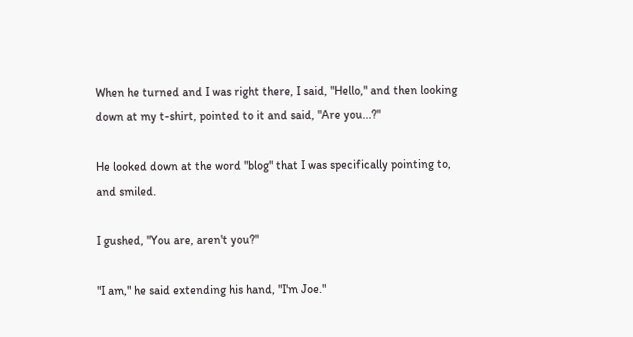When he turned and I was right there, I said, "Hello," and then looking down at my t-shirt, pointed to it and said, "Are you...?"

He looked down at the word "blog" that I was specifically pointing to, and smiled.

I gushed, "You are, aren't you?"

"I am," he said extending his hand, "I'm Joe."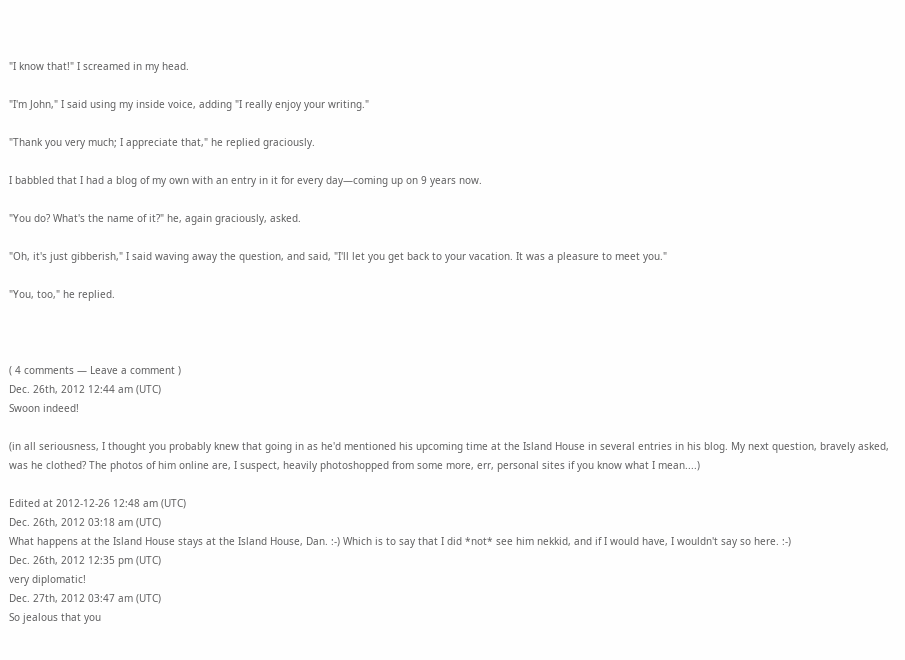"I know that!" I screamed in my head.

"I'm John," I said using my inside voice, adding "I really enjoy your writing."

"Thank you very much; I appreciate that," he replied graciously.

I babbled that I had a blog of my own with an entry in it for every day—coming up on 9 years now.

"You do? What's the name of it?" he, again graciously, asked.

"Oh, it's just gibberish," I said waving away the question, and said, "I'll let you get back to your vacation. It was a pleasure to meet you."

"You, too," he replied.



( 4 comments — Leave a comment )
Dec. 26th, 2012 12:44 am (UTC)
Swoon indeed!

(in all seriousness, I thought you probably knew that going in as he'd mentioned his upcoming time at the Island House in several entries in his blog. My next question, bravely asked, was he clothed? The photos of him online are, I suspect, heavily photoshopped from some more, err, personal sites if you know what I mean....)

Edited at 2012-12-26 12:48 am (UTC)
Dec. 26th, 2012 03:18 am (UTC)
What happens at the Island House stays at the Island House, Dan. :-) Which is to say that I did *not* see him nekkid, and if I would have, I wouldn't say so here. :-)
Dec. 26th, 2012 12:35 pm (UTC)
very diplomatic!
Dec. 27th, 2012 03:47 am (UTC)
So jealous that you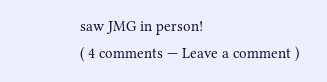saw JMG in person!
( 4 comments — Leave a comment )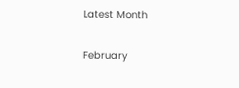Latest Month

February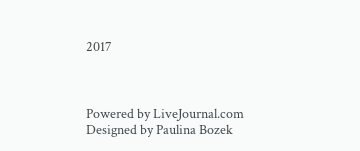2017



Powered by LiveJournal.com
Designed by Paulina Bozek